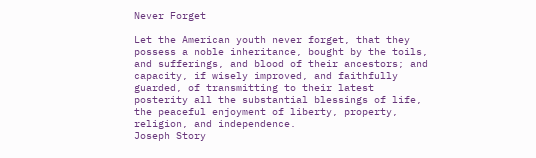Never Forget

Let the American youth never forget, that they possess a noble inheritance, bought by the toils, and sufferings, and blood of their ancestors; and capacity, if wisely improved, and faithfully guarded, of transmitting to their latest posterity all the substantial blessings of life, the peaceful enjoyment of liberty, property, religion, and independence.
Joseph Story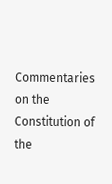Commentaries on the Constitution of the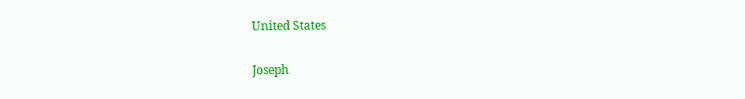United States

Joseph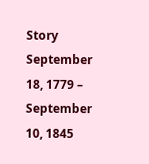Story
September 18, 1779 – September 10, 1845